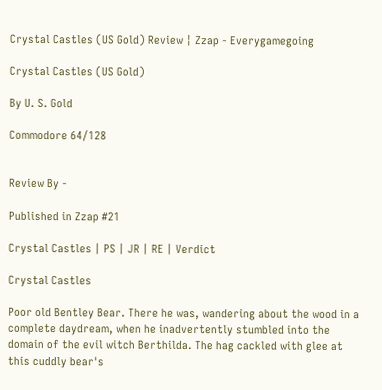Crystal Castles (US Gold) Review ¦ Zzap - Everygamegoing

Crystal Castles (US Gold)

By U. S. Gold

Commodore 64/128


Review By -

Published in Zzap #21

Crystal Castles | PS | JR | RE | Verdict

Crystal Castles

Poor old Bentley Bear. There he was, wandering about the wood in a complete daydream, when he inadvertently stumbled into the domain of the evil witch Berthilda. The hag cackled with glee at this cuddly bear's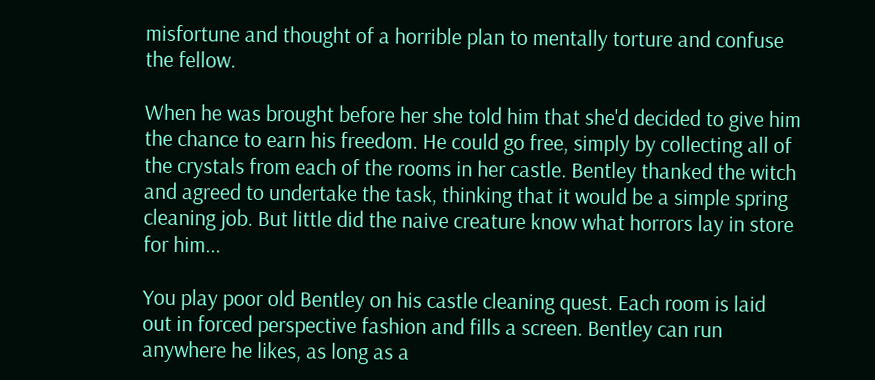misfortune and thought of a horrible plan to mentally torture and confuse the fellow.

When he was brought before her she told him that she'd decided to give him the chance to earn his freedom. He could go free, simply by collecting all of the crystals from each of the rooms in her castle. Bentley thanked the witch and agreed to undertake the task, thinking that it would be a simple spring cleaning job. But little did the naive creature know what horrors lay in store for him...

You play poor old Bentley on his castle cleaning quest. Each room is laid out in forced perspective fashion and fills a screen. Bentley can run anywhere he likes, as long as a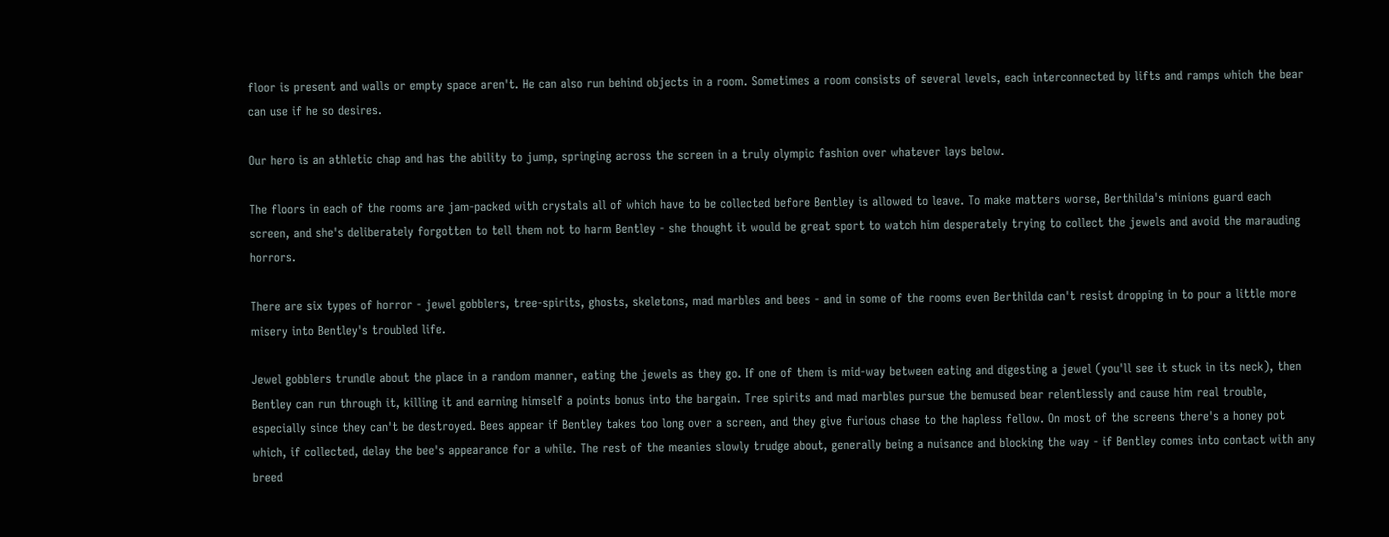floor is present and walls or empty space aren't. He can also run behind objects in a room. Sometimes a room consists of several levels, each interconnected by lifts and ramps which the bear can use if he so desires.

Our hero is an athletic chap and has the ability to jump, springing across the screen in a truly olympic fashion over whatever lays below.

The floors in each of the rooms are jam-packed with crystals all of which have to be collected before Bentley is allowed to leave. To make matters worse, Berthilda's minions guard each screen, and she's deliberately forgotten to tell them not to harm Bentley - she thought it would be great sport to watch him desperately trying to collect the jewels and avoid the marauding horrors.

There are six types of horror - jewel gobblers, tree-spirits, ghosts, skeletons, mad marbles and bees - and in some of the rooms even Berthilda can't resist dropping in to pour a little more misery into Bentley's troubled life.

Jewel gobblers trundle about the place in a random manner, eating the jewels as they go. If one of them is mid-way between eating and digesting a jewel (you'll see it stuck in its neck), then Bentley can run through it, killing it and earning himself a points bonus into the bargain. Tree spirits and mad marbles pursue the bemused bear relentlessly and cause him real trouble, especially since they can't be destroyed. Bees appear if Bentley takes too long over a screen, and they give furious chase to the hapless fellow. On most of the screens there's a honey pot which, if collected, delay the bee's appearance for a while. The rest of the meanies slowly trudge about, generally being a nuisance and blocking the way - if Bentley comes into contact with any breed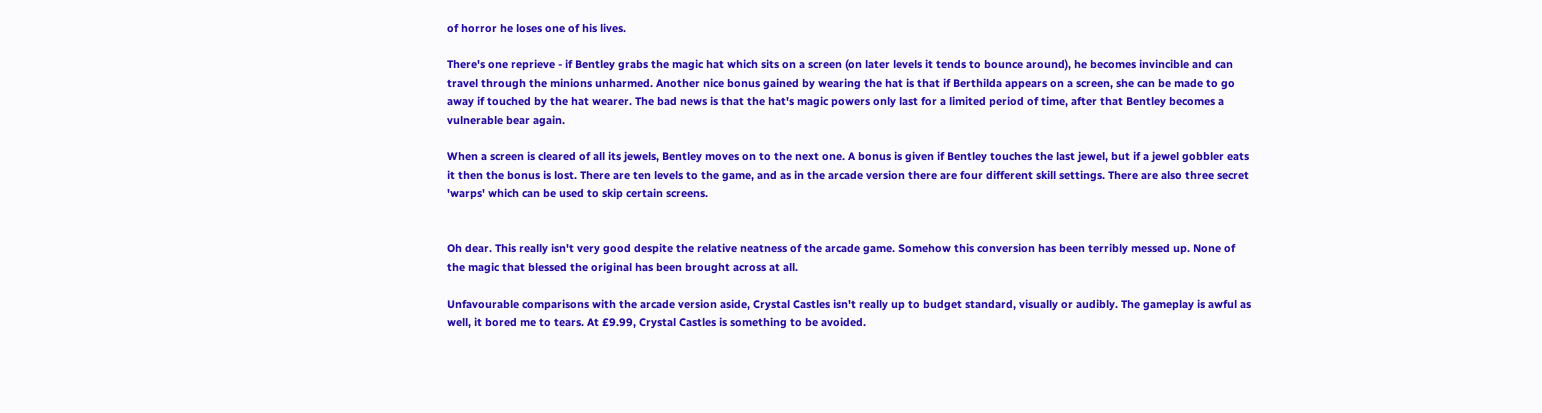of horror he loses one of his lives.

There's one reprieve - if Bentley grabs the magic hat which sits on a screen (on later levels it tends to bounce around), he becomes invincible and can travel through the minions unharmed. Another nice bonus gained by wearing the hat is that if Berthilda appears on a screen, she can be made to go away if touched by the hat wearer. The bad news is that the hat's magic powers only last for a limited period of time, after that Bentley becomes a vulnerable bear again.

When a screen is cleared of all its jewels, Bentley moves on to the next one. A bonus is given if Bentley touches the last jewel, but if a jewel gobbler eats it then the bonus is lost. There are ten levels to the game, and as in the arcade version there are four different skill settings. There are also three secret 'warps' which can be used to skip certain screens.


Oh dear. This really isn't very good despite the relative neatness of the arcade game. Somehow this conversion has been terribly messed up. None of the magic that blessed the original has been brought across at all.

Unfavourable comparisons with the arcade version aside, Crystal Castles isn't really up to budget standard, visually or audibly. The gameplay is awful as well, it bored me to tears. At £9.99, Crystal Castles is something to be avoided.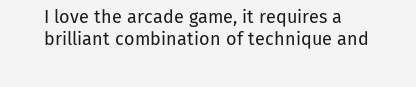I love the arcade game, it requires a brilliant combination of technique and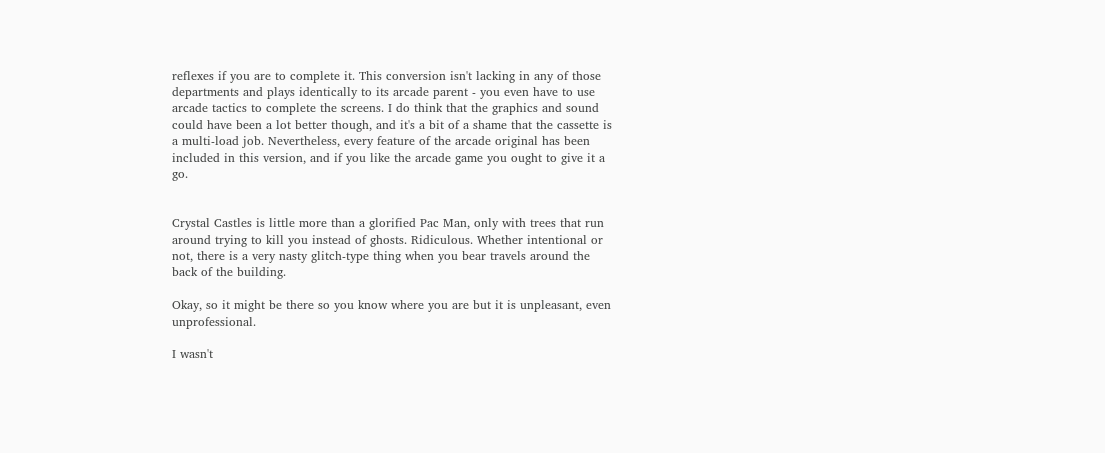reflexes if you are to complete it. This conversion isn't lacking in any of those departments and plays identically to its arcade parent - you even have to use arcade tactics to complete the screens. I do think that the graphics and sound could have been a lot better though, and it's a bit of a shame that the cassette is a multi-load job. Nevertheless, every feature of the arcade original has been included in this version, and if you like the arcade game you ought to give it a go.


Crystal Castles is little more than a glorified Pac Man, only with trees that run around trying to kill you instead of ghosts. Ridiculous. Whether intentional or not, there is a very nasty glitch-type thing when you bear travels around the back of the building.

Okay, so it might be there so you know where you are but it is unpleasant, even unprofessional.

I wasn't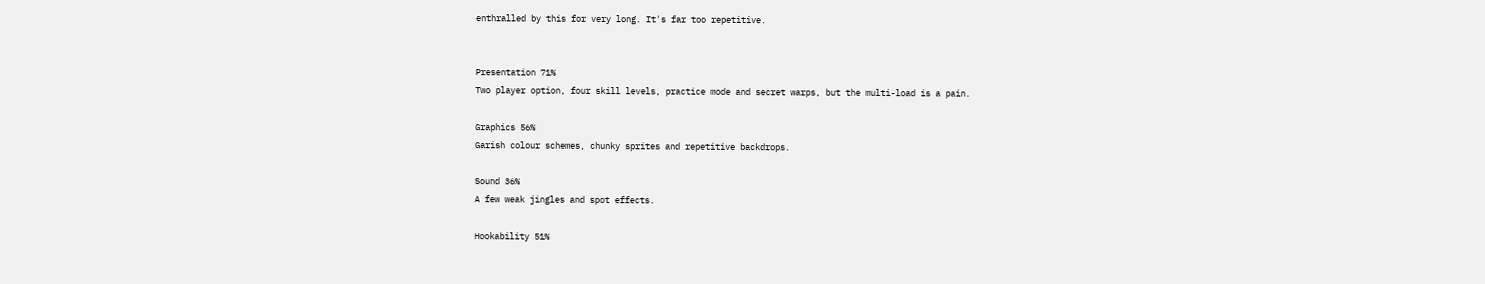enthralled by this for very long. It's far too repetitive.


Presentation 71%
Two player option, four skill levels, practice mode and secret warps, but the multi-load is a pain.

Graphics 56%
Garish colour schemes, chunky sprites and repetitive backdrops.

Sound 36%
A few weak jingles and spot effects.

Hookability 51%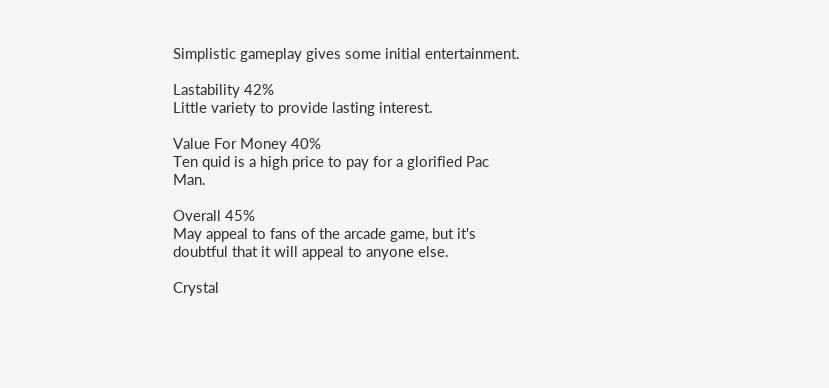Simplistic gameplay gives some initial entertainment.

Lastability 42%
Little variety to provide lasting interest.

Value For Money 40%
Ten quid is a high price to pay for a glorified Pac Man.

Overall 45%
May appeal to fans of the arcade game, but it's doubtful that it will appeal to anyone else.

Crystal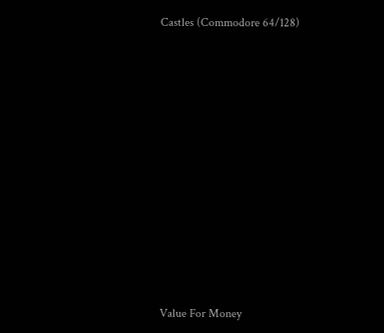Castles (Commodore 64/128)












Value For Money